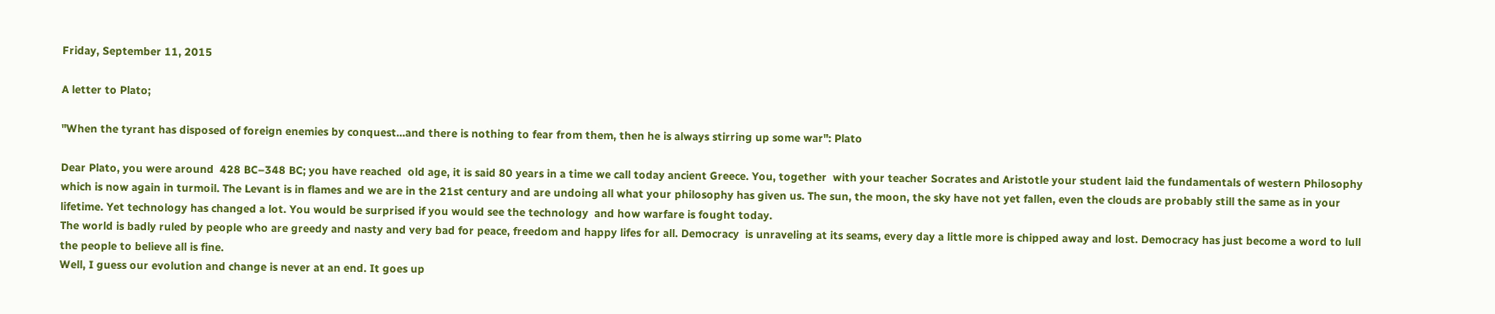Friday, September 11, 2015

A letter to Plato;

"When the tyrant has disposed of foreign enemies by conquest...and there is nothing to fear from them, then he is always stirring up some war": Plato

Dear Plato, you were around  428 BC–348 BC; you have reached  old age, it is said 80 years in a time we call today ancient Greece. You, together  with your teacher Socrates and Aristotle your student laid the fundamentals of western Philosophy which is now again in turmoil. The Levant is in flames and we are in the 21st century and are undoing all what your philosophy has given us. The sun, the moon, the sky have not yet fallen, even the clouds are probably still the same as in your lifetime. Yet technology has changed a lot. You would be surprised if you would see the technology  and how warfare is fought today.
The world is badly ruled by people who are greedy and nasty and very bad for peace, freedom and happy lifes for all. Democracy  is unraveling at its seams, every day a little more is chipped away and lost. Democracy has just become a word to lull the people to believe all is fine.
Well, I guess our evolution and change is never at an end. It goes up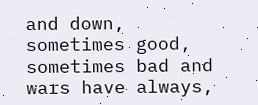and down, sometimes good, sometimes bad and wars have always,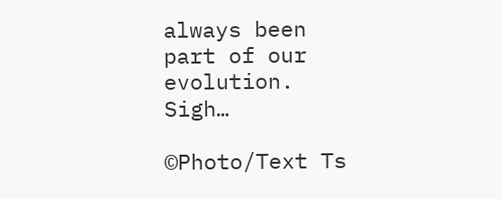always been part of our evolution. Sigh…

©Photo/Text Ts